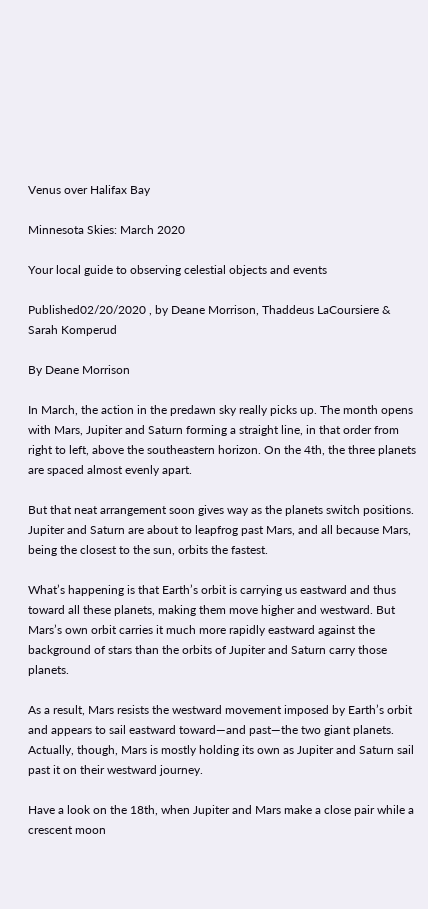Venus over Halifax Bay

Minnesota Skies: March 2020

Your local guide to observing celestial objects and events

Published02/20/2020 , by Deane Morrison, Thaddeus LaCoursiere & Sarah Komperud

By Deane Morrison

In March, the action in the predawn sky really picks up. The month opens with Mars, Jupiter and Saturn forming a straight line, in that order from right to left, above the southeastern horizon. On the 4th, the three planets are spaced almost evenly apart.

But that neat arrangement soon gives way as the planets switch positions. Jupiter and Saturn are about to leapfrog past Mars, and all because Mars, being the closest to the sun, orbits the fastest.

What’s happening is that Earth’s orbit is carrying us eastward and thus toward all these planets, making them move higher and westward. But Mars’s own orbit carries it much more rapidly eastward against the background of stars than the orbits of Jupiter and Saturn carry those planets.

As a result, Mars resists the westward movement imposed by Earth’s orbit and appears to sail eastward toward—and past—the two giant planets. Actually, though, Mars is mostly holding its own as Jupiter and Saturn sail past it on their westward journey.

Have a look on the 18th, when Jupiter and Mars make a close pair while a crescent moon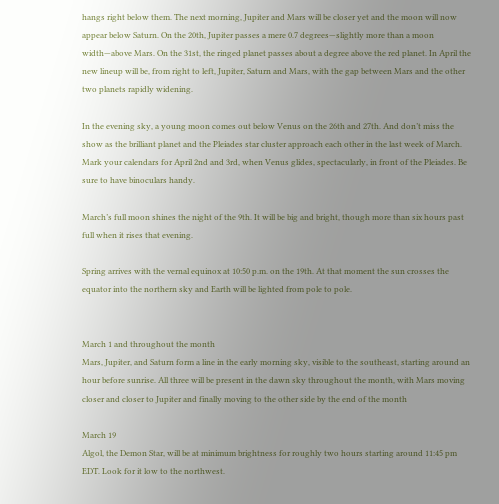hangs right below them. The next morning, Jupiter and Mars will be closer yet and the moon will now appear below Saturn. On the 20th, Jupiter passes a mere 0.7 degrees—slightly more than a moon width—above Mars. On the 31st, the ringed planet passes about a degree above the red planet. In April the new lineup will be, from right to left, Jupiter, Saturn and Mars, with the gap between Mars and the other two planets rapidly widening.

In the evening sky, a young moon comes out below Venus on the 26th and 27th. And don’t miss the show as the brilliant planet and the Pleiades star cluster approach each other in the last week of March. Mark your calendars for April 2nd and 3rd, when Venus glides, spectacularly, in front of the Pleiades. Be sure to have binoculars handy.

March’s full moon shines the night of the 9th. It will be big and bright, though more than six hours past full when it rises that evening.

Spring arrives with the vernal equinox at 10:50 p.m. on the 19th. At that moment the sun crosses the equator into the northern sky and Earth will be lighted from pole to pole.


March 1 and throughout the month
Mars, Jupiter, and Saturn form a line in the early morning sky, visible to the southeast, starting around an hour before sunrise. All three will be present in the dawn sky throughout the month, with Mars moving closer and closer to Jupiter and finally moving to the other side by the end of the month

March 19
Algol, the Demon Star, will be at minimum brightness for roughly two hours starting around 11:45 pm EDT. Look for it low to the northwest.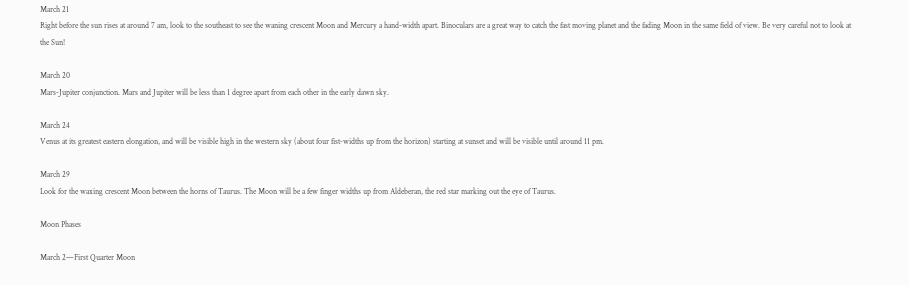March 21
Right before the sun rises at around 7 am, look to the southeast to see the waning crescent Moon and Mercury a hand-width apart. Binoculars are a great way to catch the fast moving planet and the fading Moon in the same field of view. Be very careful not to look at the Sun!

March 20
Mars-Jupiter conjunction. Mars and Jupiter will be less than 1 degree apart from each other in the early dawn sky.

March 24
Venus at its greatest eastern elongation, and will be visible high in the western sky (about four fist-widths up from the horizon) starting at sunset and will be visible until around 11 pm.

March 29
Look for the waxing crescent Moon between the horns of Taurus. The Moon will be a few finger widths up from Aldeberan, the red star marking out the eye of Taurus.

Moon Phases

March 2—First Quarter Moon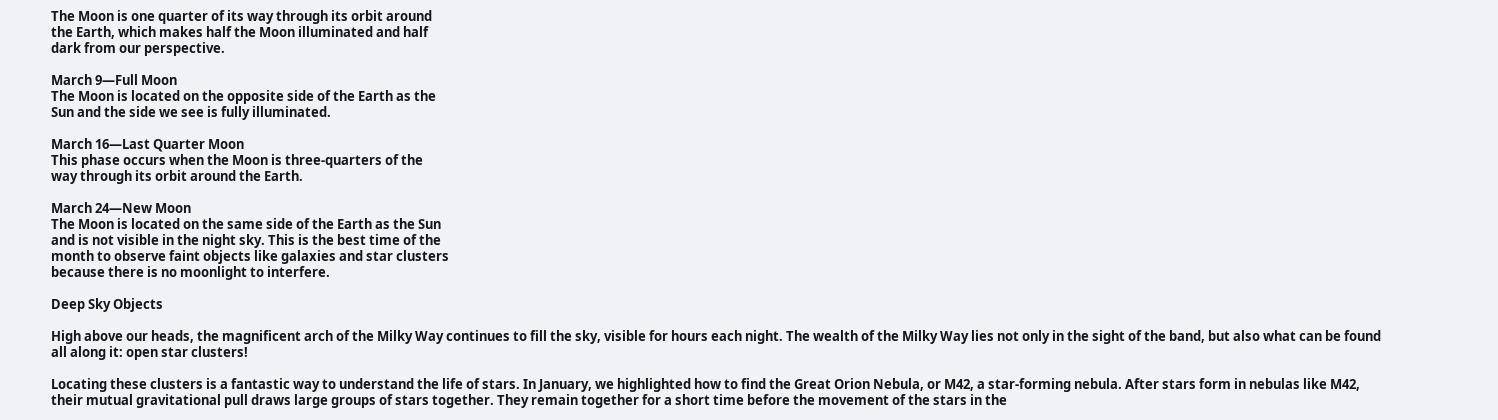The Moon is one quarter of its way through its orbit around
the Earth, which makes half the Moon illuminated and half
dark from our perspective.

March 9—Full Moon
The Moon is located on the opposite side of the Earth as the
Sun and the side we see is fully illuminated.

March 16—Last Quarter Moon
This phase occurs when the Moon is three-quarters of the
way through its orbit around the Earth.

March 24—New Moon
The Moon is located on the same side of the Earth as the Sun
and is not visible in the night sky. This is the best time of the
month to observe faint objects like galaxies and star clusters
because there is no moonlight to interfere.

Deep Sky Objects

High above our heads, the magnificent arch of the Milky Way continues to fill the sky, visible for hours each night. The wealth of the Milky Way lies not only in the sight of the band, but also what can be found all along it: open star clusters!

Locating these clusters is a fantastic way to understand the life of stars. In January, we highlighted how to find the Great Orion Nebula, or M42, a star-forming nebula. After stars form in nebulas like M42, their mutual gravitational pull draws large groups of stars together. They remain together for a short time before the movement of the stars in the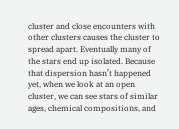cluster and close encounters with other clusters causes the cluster to spread apart. Eventually many of the stars end up isolated. Because that dispersion hasn’t happened yet, when we look at an open cluster, we can see stars of similar ages, chemical compositions, and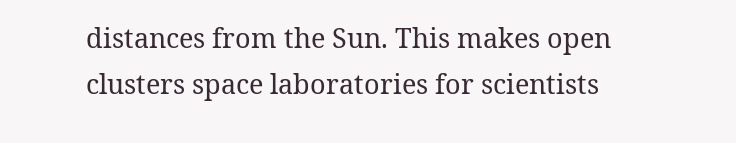distances from the Sun. This makes open clusters space laboratories for scientists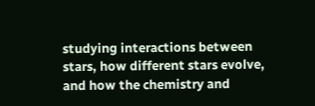studying interactions between stars, how different stars evolve, and how the chemistry and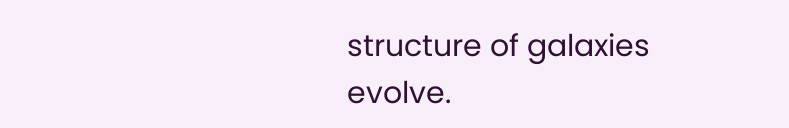structure of galaxies evolve.